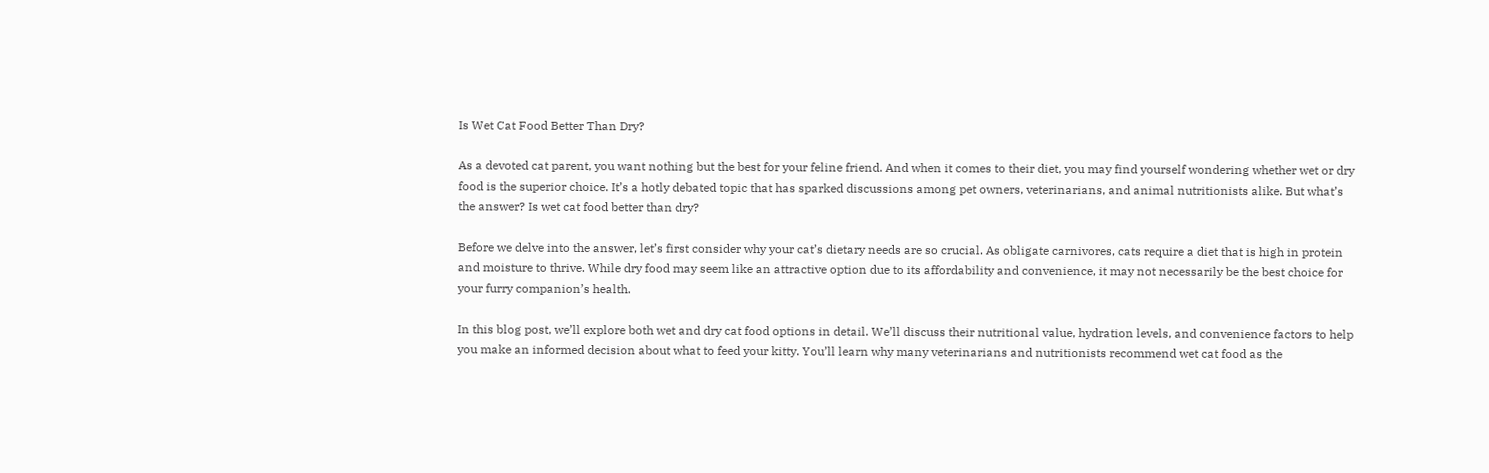Is Wet Cat Food Better Than Dry?

As a devoted cat parent, you want nothing but the best for your feline friend. And when it comes to their diet, you may find yourself wondering whether wet or dry food is the superior choice. It’s a hotly debated topic that has sparked discussions among pet owners, veterinarians, and animal nutritionists alike. But what’s the answer? Is wet cat food better than dry?

Before we delve into the answer, let’s first consider why your cat’s dietary needs are so crucial. As obligate carnivores, cats require a diet that is high in protein and moisture to thrive. While dry food may seem like an attractive option due to its affordability and convenience, it may not necessarily be the best choice for your furry companion’s health.

In this blog post, we’ll explore both wet and dry cat food options in detail. We’ll discuss their nutritional value, hydration levels, and convenience factors to help you make an informed decision about what to feed your kitty. You’ll learn why many veterinarians and nutritionists recommend wet cat food as the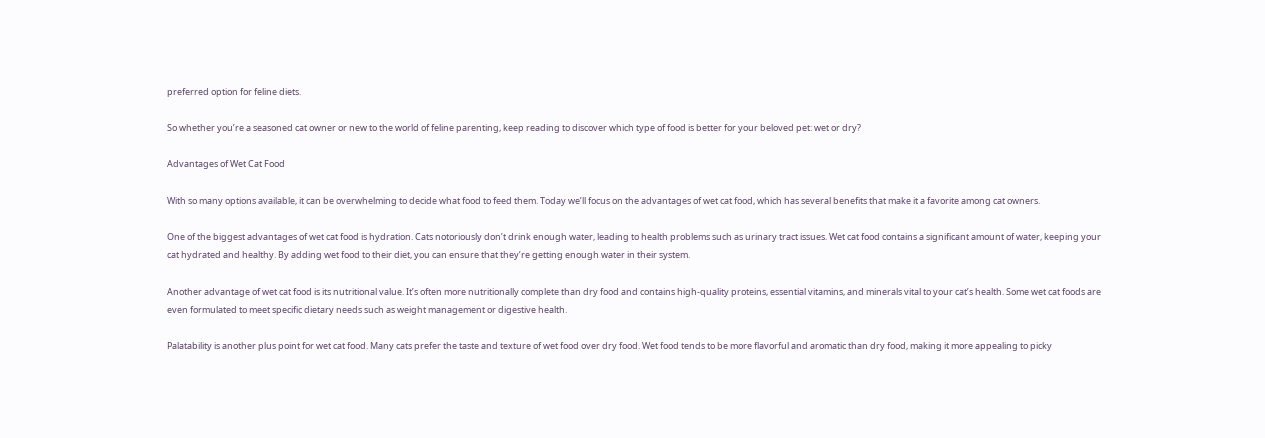preferred option for feline diets.

So whether you’re a seasoned cat owner or new to the world of feline parenting, keep reading to discover which type of food is better for your beloved pet: wet or dry?

Advantages of Wet Cat Food

With so many options available, it can be overwhelming to decide what food to feed them. Today we’ll focus on the advantages of wet cat food, which has several benefits that make it a favorite among cat owners.

One of the biggest advantages of wet cat food is hydration. Cats notoriously don’t drink enough water, leading to health problems such as urinary tract issues. Wet cat food contains a significant amount of water, keeping your cat hydrated and healthy. By adding wet food to their diet, you can ensure that they’re getting enough water in their system.

Another advantage of wet cat food is its nutritional value. It’s often more nutritionally complete than dry food and contains high-quality proteins, essential vitamins, and minerals vital to your cat’s health. Some wet cat foods are even formulated to meet specific dietary needs such as weight management or digestive health.

Palatability is another plus point for wet cat food. Many cats prefer the taste and texture of wet food over dry food. Wet food tends to be more flavorful and aromatic than dry food, making it more appealing to picky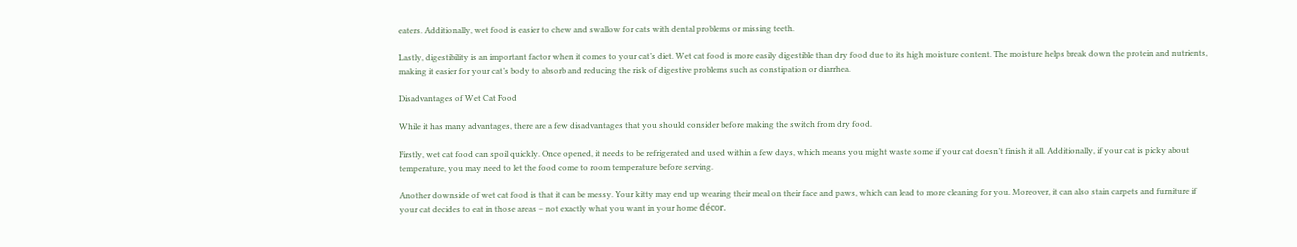eaters. Additionally, wet food is easier to chew and swallow for cats with dental problems or missing teeth.

Lastly, digestibility is an important factor when it comes to your cat’s diet. Wet cat food is more easily digestible than dry food due to its high moisture content. The moisture helps break down the protein and nutrients, making it easier for your cat’s body to absorb and reducing the risk of digestive problems such as constipation or diarrhea.

Disadvantages of Wet Cat Food

While it has many advantages, there are a few disadvantages that you should consider before making the switch from dry food.

Firstly, wet cat food can spoil quickly. Once opened, it needs to be refrigerated and used within a few days, which means you might waste some if your cat doesn’t finish it all. Additionally, if your cat is picky about temperature, you may need to let the food come to room temperature before serving.

Another downside of wet cat food is that it can be messy. Your kitty may end up wearing their meal on their face and paws, which can lead to more cleaning for you. Moreover, it can also stain carpets and furniture if your cat decides to eat in those areas – not exactly what you want in your home décor.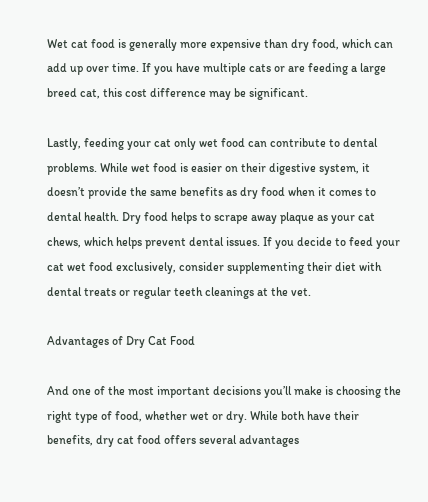Wet cat food is generally more expensive than dry food, which can add up over time. If you have multiple cats or are feeding a large breed cat, this cost difference may be significant.

Lastly, feeding your cat only wet food can contribute to dental problems. While wet food is easier on their digestive system, it doesn’t provide the same benefits as dry food when it comes to dental health. Dry food helps to scrape away plaque as your cat chews, which helps prevent dental issues. If you decide to feed your cat wet food exclusively, consider supplementing their diet with dental treats or regular teeth cleanings at the vet.

Advantages of Dry Cat Food

And one of the most important decisions you’ll make is choosing the right type of food, whether wet or dry. While both have their benefits, dry cat food offers several advantages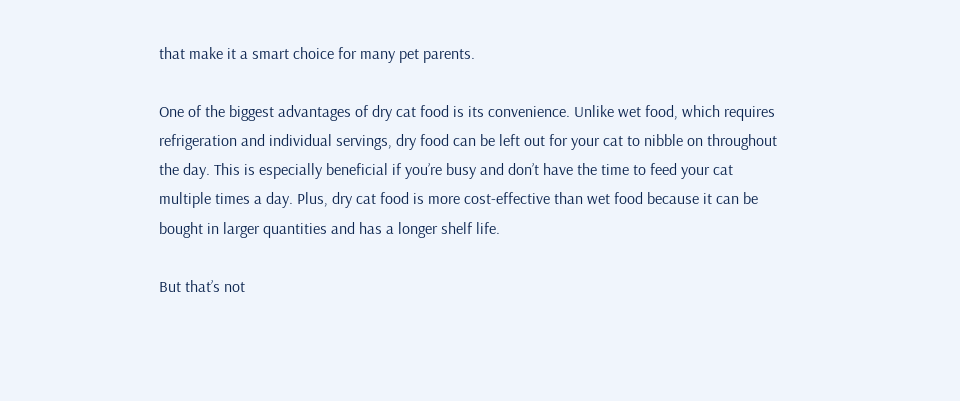that make it a smart choice for many pet parents.

One of the biggest advantages of dry cat food is its convenience. Unlike wet food, which requires refrigeration and individual servings, dry food can be left out for your cat to nibble on throughout the day. This is especially beneficial if you’re busy and don’t have the time to feed your cat multiple times a day. Plus, dry cat food is more cost-effective than wet food because it can be bought in larger quantities and has a longer shelf life.

But that’s not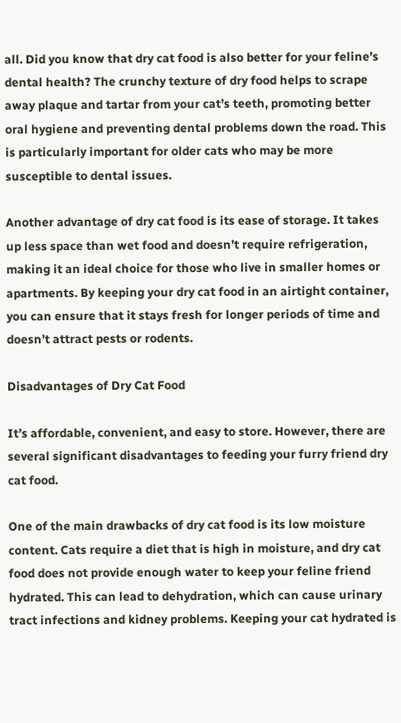all. Did you know that dry cat food is also better for your feline’s dental health? The crunchy texture of dry food helps to scrape away plaque and tartar from your cat’s teeth, promoting better oral hygiene and preventing dental problems down the road. This is particularly important for older cats who may be more susceptible to dental issues.

Another advantage of dry cat food is its ease of storage. It takes up less space than wet food and doesn’t require refrigeration, making it an ideal choice for those who live in smaller homes or apartments. By keeping your dry cat food in an airtight container, you can ensure that it stays fresh for longer periods of time and doesn’t attract pests or rodents.

Disadvantages of Dry Cat Food

It’s affordable, convenient, and easy to store. However, there are several significant disadvantages to feeding your furry friend dry cat food.

One of the main drawbacks of dry cat food is its low moisture content. Cats require a diet that is high in moisture, and dry cat food does not provide enough water to keep your feline friend hydrated. This can lead to dehydration, which can cause urinary tract infections and kidney problems. Keeping your cat hydrated is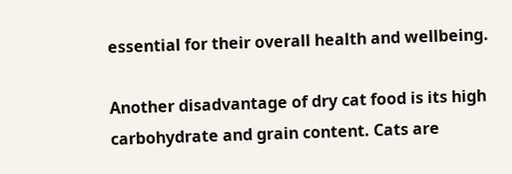essential for their overall health and wellbeing.

Another disadvantage of dry cat food is its high carbohydrate and grain content. Cats are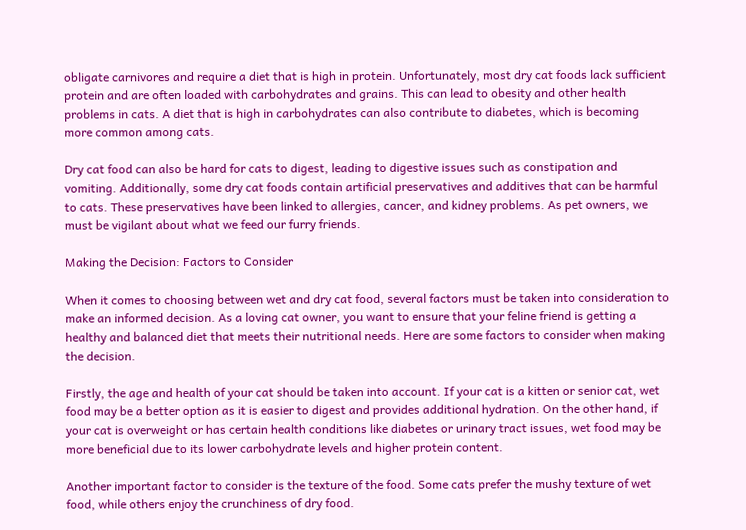obligate carnivores and require a diet that is high in protein. Unfortunately, most dry cat foods lack sufficient protein and are often loaded with carbohydrates and grains. This can lead to obesity and other health problems in cats. A diet that is high in carbohydrates can also contribute to diabetes, which is becoming more common among cats.

Dry cat food can also be hard for cats to digest, leading to digestive issues such as constipation and vomiting. Additionally, some dry cat foods contain artificial preservatives and additives that can be harmful to cats. These preservatives have been linked to allergies, cancer, and kidney problems. As pet owners, we must be vigilant about what we feed our furry friends.

Making the Decision: Factors to Consider

When it comes to choosing between wet and dry cat food, several factors must be taken into consideration to make an informed decision. As a loving cat owner, you want to ensure that your feline friend is getting a healthy and balanced diet that meets their nutritional needs. Here are some factors to consider when making the decision.

Firstly, the age and health of your cat should be taken into account. If your cat is a kitten or senior cat, wet food may be a better option as it is easier to digest and provides additional hydration. On the other hand, if your cat is overweight or has certain health conditions like diabetes or urinary tract issues, wet food may be more beneficial due to its lower carbohydrate levels and higher protein content.

Another important factor to consider is the texture of the food. Some cats prefer the mushy texture of wet food, while others enjoy the crunchiness of dry food.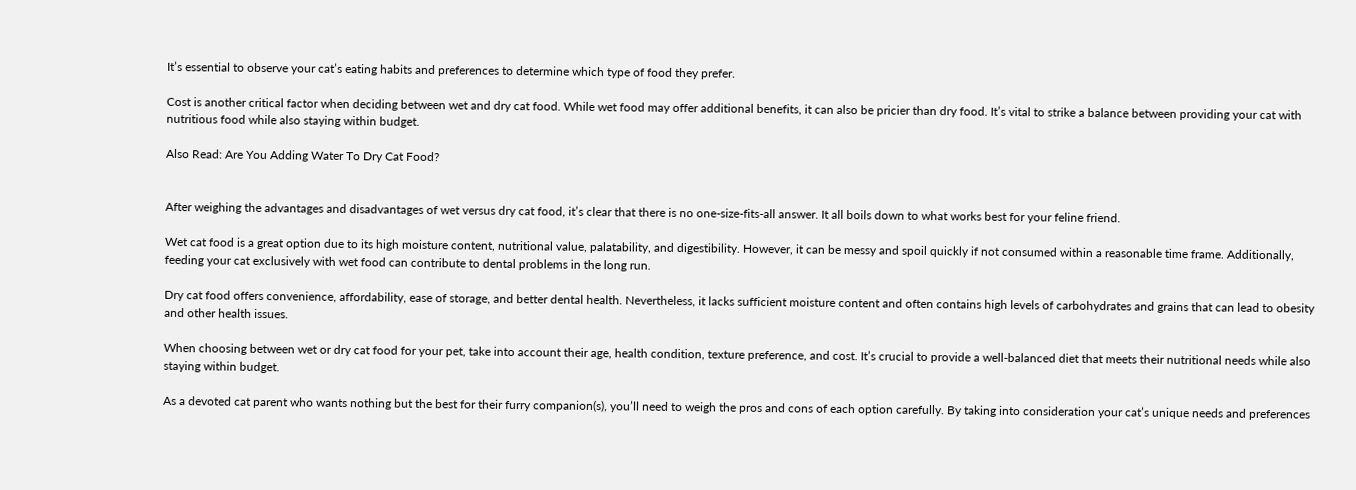It’s essential to observe your cat’s eating habits and preferences to determine which type of food they prefer.

Cost is another critical factor when deciding between wet and dry cat food. While wet food may offer additional benefits, it can also be pricier than dry food. It’s vital to strike a balance between providing your cat with nutritious food while also staying within budget.

Also Read: Are You Adding Water To Dry Cat Food?


After weighing the advantages and disadvantages of wet versus dry cat food, it’s clear that there is no one-size-fits-all answer. It all boils down to what works best for your feline friend.

Wet cat food is a great option due to its high moisture content, nutritional value, palatability, and digestibility. However, it can be messy and spoil quickly if not consumed within a reasonable time frame. Additionally, feeding your cat exclusively with wet food can contribute to dental problems in the long run.

Dry cat food offers convenience, affordability, ease of storage, and better dental health. Nevertheless, it lacks sufficient moisture content and often contains high levels of carbohydrates and grains that can lead to obesity and other health issues.

When choosing between wet or dry cat food for your pet, take into account their age, health condition, texture preference, and cost. It’s crucial to provide a well-balanced diet that meets their nutritional needs while also staying within budget.

As a devoted cat parent who wants nothing but the best for their furry companion(s), you’ll need to weigh the pros and cons of each option carefully. By taking into consideration your cat’s unique needs and preferences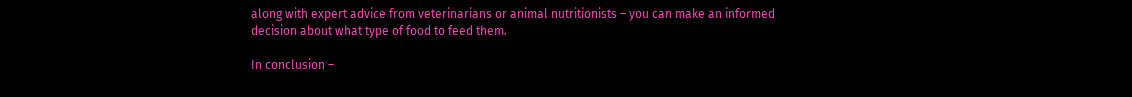along with expert advice from veterinarians or animal nutritionists – you can make an informed decision about what type of food to feed them.

In conclusion –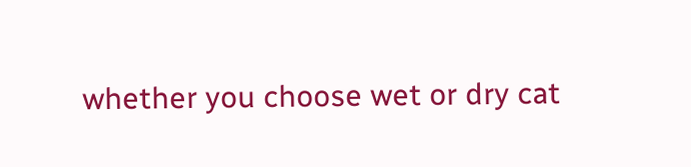whether you choose wet or dry cat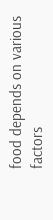food depends on various factors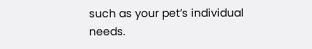such as your pet’s individual needs.